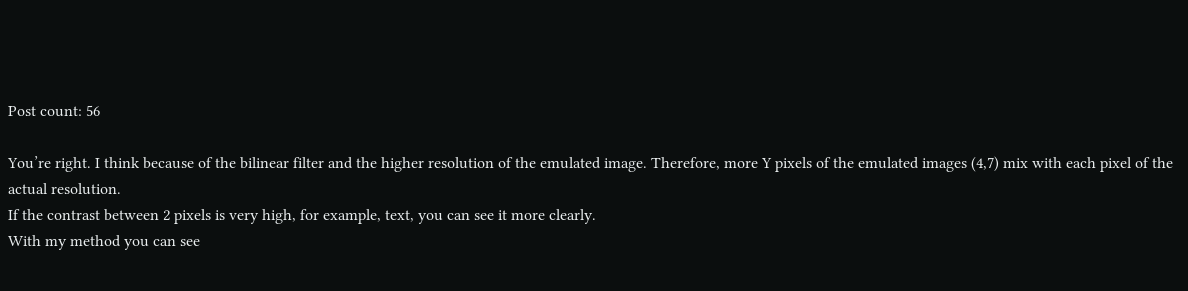Post count: 56

You’re right. I think because of the bilinear filter and the higher resolution of the emulated image. Therefore, more Y pixels of the emulated images (4,7) mix with each pixel of the actual resolution.
If the contrast between 2 pixels is very high, for example, text, you can see it more clearly.
With my method you can see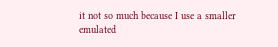it not so much because I use a smaller emulated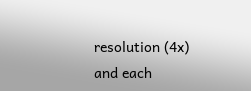resolution (4x) and each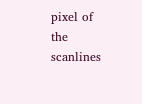pixel of the scanlines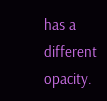has a different opacity.